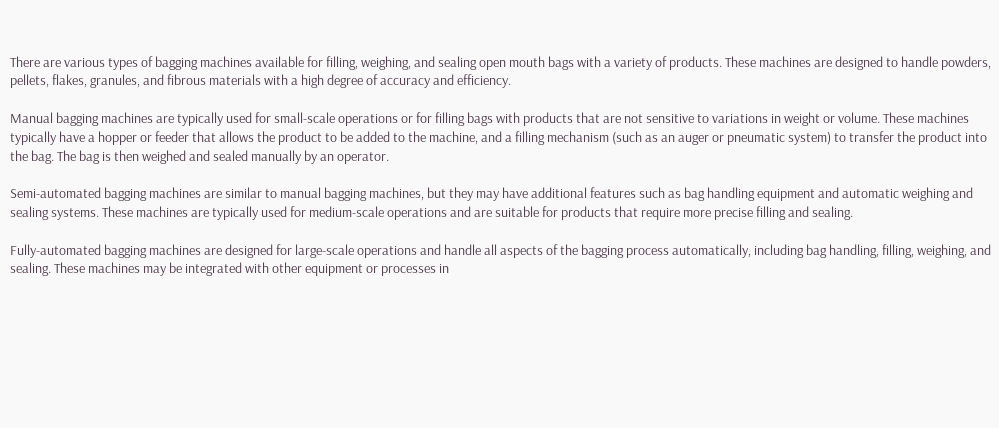There are various types of bagging machines available for filling, weighing, and sealing open mouth bags with a variety of products. These machines are designed to handle powders, pellets, flakes, granules, and fibrous materials with a high degree of accuracy and efficiency.

Manual bagging machines are typically used for small-scale operations or for filling bags with products that are not sensitive to variations in weight or volume. These machines typically have a hopper or feeder that allows the product to be added to the machine, and a filling mechanism (such as an auger or pneumatic system) to transfer the product into the bag. The bag is then weighed and sealed manually by an operator.

Semi-automated bagging machines are similar to manual bagging machines, but they may have additional features such as bag handling equipment and automatic weighing and sealing systems. These machines are typically used for medium-scale operations and are suitable for products that require more precise filling and sealing.

Fully-automated bagging machines are designed for large-scale operations and handle all aspects of the bagging process automatically, including bag handling, filling, weighing, and sealing. These machines may be integrated with other equipment or processes in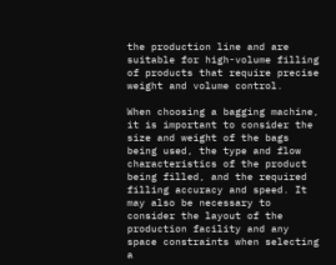the production line and are suitable for high-volume filling of products that require precise weight and volume control.

When choosing a bagging machine, it is important to consider the size and weight of the bags being used, the type and flow characteristics of the product being filled, and the required filling accuracy and speed. It may also be necessary to consider the layout of the production facility and any space constraints when selecting a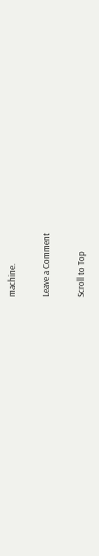machine.

Leave a Comment

Scroll to Top